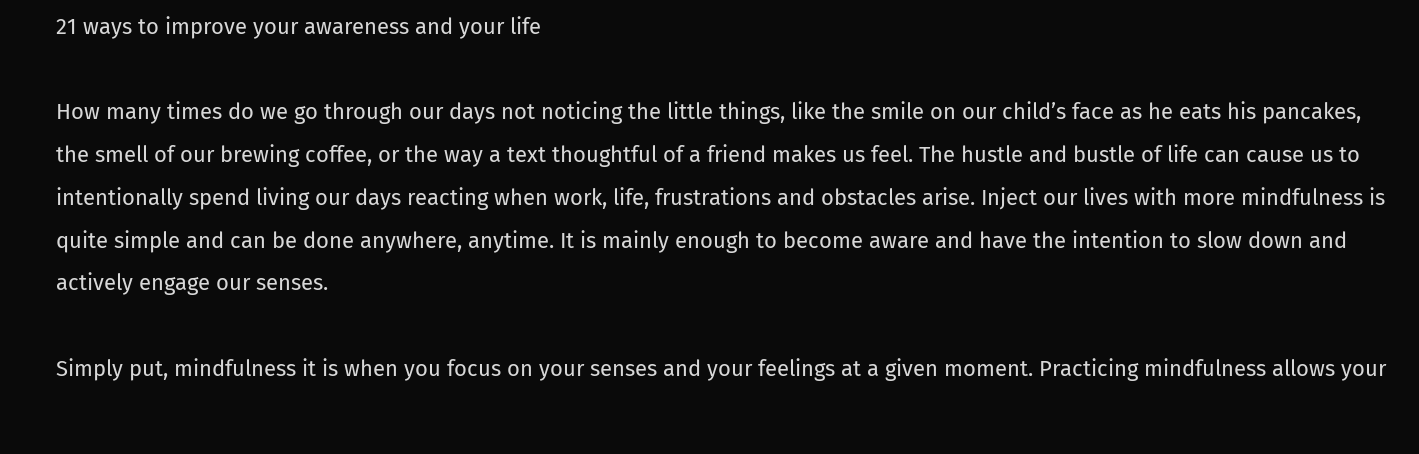21 ways to improve your awareness and your life

How many times do we go through our days not noticing the little things, like the smile on our child’s face as he eats his pancakes, the smell of our brewing coffee, or the way a text thoughtful of a friend makes us feel. The hustle and bustle of life can cause us to intentionally spend living our days reacting when work, life, frustrations and obstacles arise. Inject our lives with more mindfulness is quite simple and can be done anywhere, anytime. It is mainly enough to become aware and have the intention to slow down and actively engage our senses.

Simply put, mindfulness it is when you focus on your senses and your feelings at a given moment. Practicing mindfulness allows your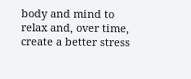body and mind to relax and, over time, create a better stress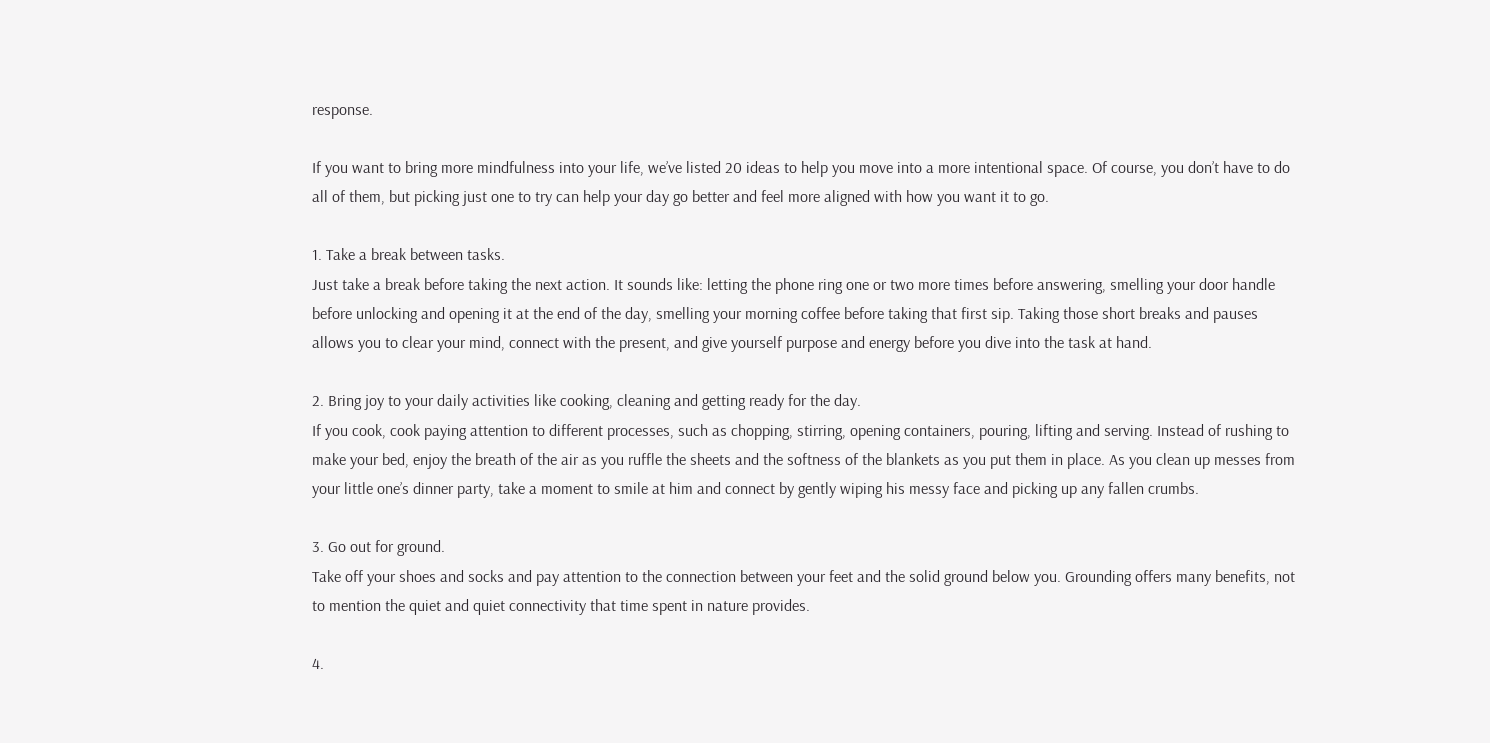response.

If you want to bring more mindfulness into your life, we’ve listed 20 ideas to help you move into a more intentional space. Of course, you don’t have to do all of them, but picking just one to try can help your day go better and feel more aligned with how you want it to go.

1. Take a break between tasks.
Just take a break before taking the next action. It sounds like: letting the phone ring one or two more times before answering, smelling your door handle before unlocking and opening it at the end of the day, smelling your morning coffee before taking that first sip. Taking those short breaks and pauses allows you to clear your mind, connect with the present, and give yourself purpose and energy before you dive into the task at hand.

2. Bring joy to your daily activities like cooking, cleaning and getting ready for the day.
If you cook, cook paying attention to different processes, such as chopping, stirring, opening containers, pouring, lifting and serving. Instead of rushing to make your bed, enjoy the breath of the air as you ruffle the sheets and the softness of the blankets as you put them in place. As you clean up messes from your little one’s dinner party, take a moment to smile at him and connect by gently wiping his messy face and picking up any fallen crumbs.

3. Go out for ground.
Take off your shoes and socks and pay attention to the connection between your feet and the solid ground below you. Grounding offers many benefits, not to mention the quiet and quiet connectivity that time spent in nature provides.

4.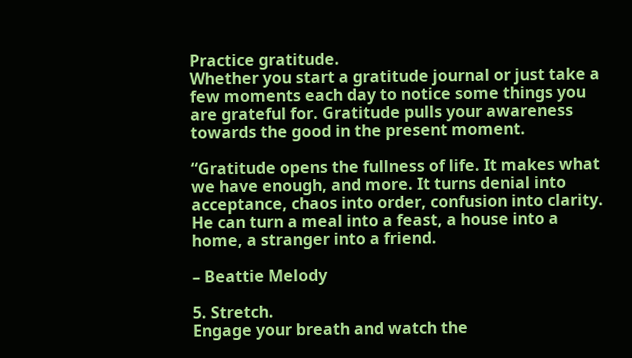Practice gratitude.
Whether you start a gratitude journal or just take a few moments each day to notice some things you are grateful for. Gratitude pulls your awareness towards the good in the present moment.

“Gratitude opens the fullness of life. It makes what we have enough, and more. It turns denial into acceptance, chaos into order, confusion into clarity. He can turn a meal into a feast, a house into a home, a stranger into a friend.

– Beattie Melody

5. Stretch.
Engage your breath and watch the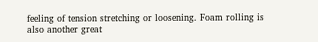feeling of tension stretching or loosening. Foam rolling is also another great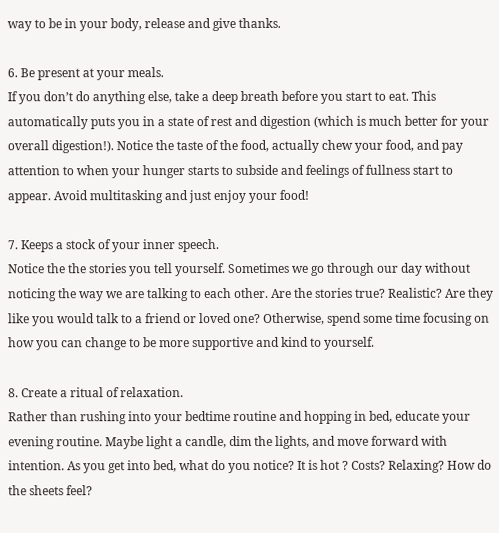way to be in your body, release and give thanks.

6. Be present at your meals.
If you don’t do anything else, take a deep breath before you start to eat. This automatically puts you in a state of rest and digestion (which is much better for your overall digestion!). Notice the taste of the food, actually chew your food, and pay attention to when your hunger starts to subside and feelings of fullness start to appear. Avoid multitasking and just enjoy your food!

7. Keeps a stock of your inner speech.
Notice the the stories you tell yourself. Sometimes we go through our day without noticing the way we are talking to each other. Are the stories true? Realistic? Are they like you would talk to a friend or loved one? Otherwise, spend some time focusing on how you can change to be more supportive and kind to yourself.

8. Create a ritual of relaxation.
Rather than rushing into your bedtime routine and hopping in bed, educate your evening routine. Maybe light a candle, dim the lights, and move forward with intention. As you get into bed, what do you notice? It is hot ? Costs? Relaxing? How do the sheets feel?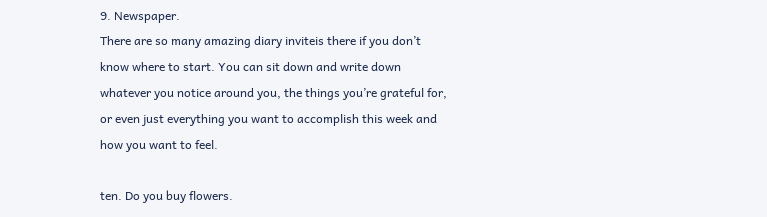9. Newspaper.
There are so many amazing diary inviteis there if you don’t know where to start. You can sit down and write down whatever you notice around you, the things you’re grateful for, or even just everything you want to accomplish this week and how you want to feel.

ten. Do you buy flowers.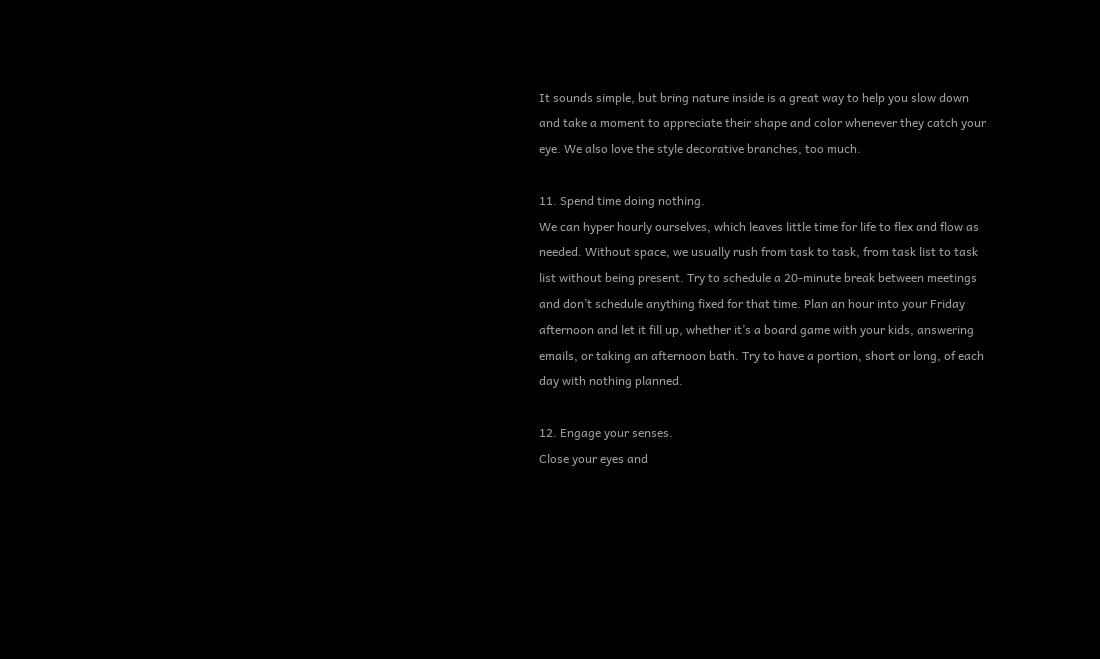It sounds simple, but bring nature inside is a great way to help you slow down and take a moment to appreciate their shape and color whenever they catch your eye. We also love the style decorative branches, too much.

11. Spend time doing nothing.
We can hyper hourly ourselves, which leaves little time for life to flex and flow as needed. Without space, we usually rush from task to task, from task list to task list without being present. Try to schedule a 20-minute break between meetings and don’t schedule anything fixed for that time. Plan an hour into your Friday afternoon and let it fill up, whether it’s a board game with your kids, answering emails, or taking an afternoon bath. Try to have a portion, short or long, of each day with nothing planned.

12. Engage your senses.
Close your eyes and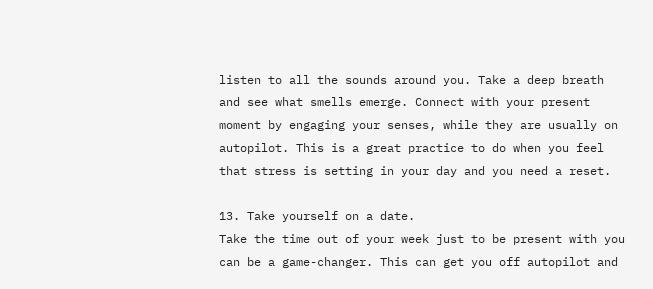listen to all the sounds around you. Take a deep breath and see what smells emerge. Connect with your present moment by engaging your senses, while they are usually on autopilot. This is a great practice to do when you feel that stress is setting in your day and you need a reset.

13. Take yourself on a date.
Take the time out of your week just to be present with you can be a game-changer. This can get you off autopilot and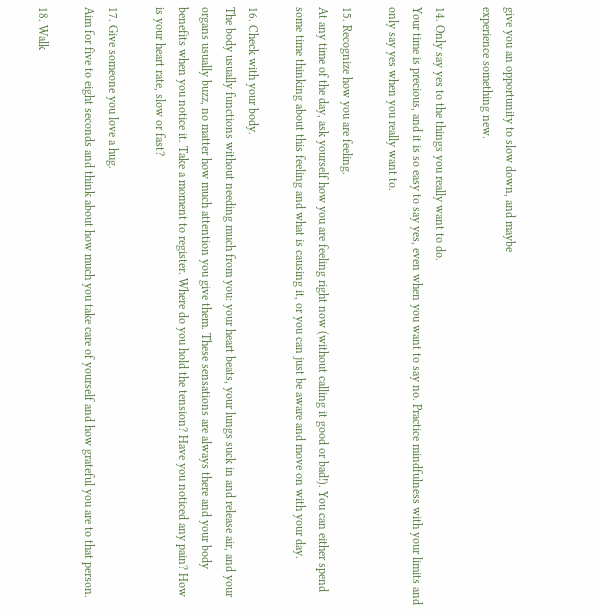give you an opportunity to slow down, and maybe
experience something new.

14. Only say yes to the things you really want to do.
Your time is precious, and it is so easy to say yes, even when you want to say no. Practice mindfulness with your limits and only say yes when you really want to.

15. Recognize how you are feeling.
At any time of the day, ask yourself how you are feeling right now (without calling it good or bad!). You can either spend some time thinking about this feeling and what is causing it, or you can just be aware and move on with your day.

16. Check with your body.
The body usually functions without needing much from you: your heart beats, your lungs suck in and release air, and your organs usually buzz, no matter how much attention you give them. These sensations are always there and your body benefits when you notice it. Take a moment to register. Where do you hold the tension? Have you noticed any pain? How is your heart rate, slow or fast?

17. Give someone you love a hug.
Aim for five to eight seconds and think about how much you take care of yourself and how grateful you are to that person.

18. Walk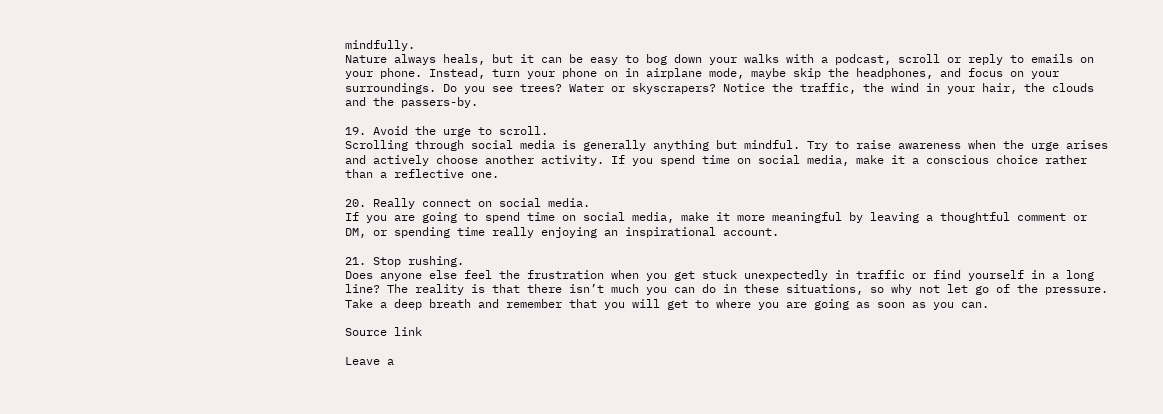mindfully.
Nature always heals, but it can be easy to bog down your walks with a podcast, scroll or reply to emails on your phone. Instead, turn your phone on in airplane mode, maybe skip the headphones, and focus on your surroundings. Do you see trees? Water or skyscrapers? Notice the traffic, the wind in your hair, the clouds and the passers-by.

19. Avoid the urge to scroll.
Scrolling through social media is generally anything but mindful. Try to raise awareness when the urge arises and actively choose another activity. If you spend time on social media, make it a conscious choice rather than a reflective one.

20. Really connect on social media.
If you are going to spend time on social media, make it more meaningful by leaving a thoughtful comment or DM, or spending time really enjoying an inspirational account.

21. Stop rushing.
Does anyone else feel the frustration when you get stuck unexpectedly in traffic or find yourself in a long line? The reality is that there isn’t much you can do in these situations, so why not let go of the pressure. Take a deep breath and remember that you will get to where you are going as soon as you can.

Source link

Leave a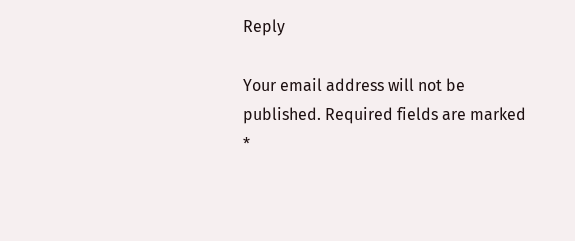Reply

Your email address will not be published. Required fields are marked *